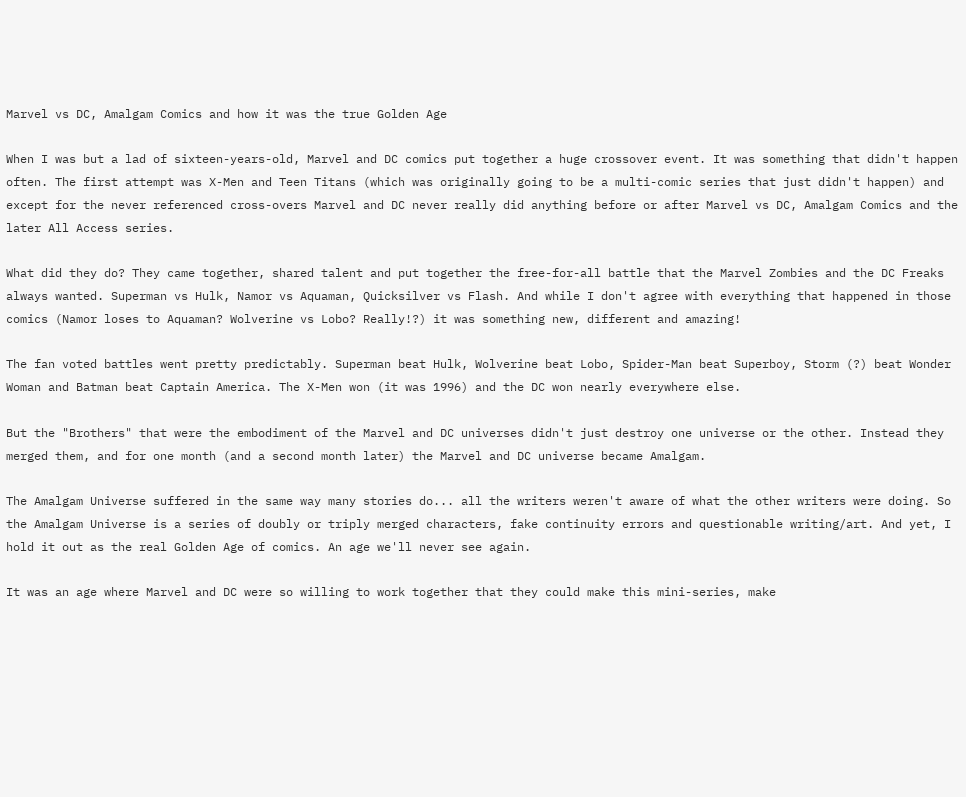Marvel vs DC, Amalgam Comics and how it was the true Golden Age

When I was but a lad of sixteen-years-old, Marvel and DC comics put together a huge crossover event. It was something that didn't happen often. The first attempt was X-Men and Teen Titans (which was originally going to be a multi-comic series that just didn't happen) and except for the never referenced cross-overs Marvel and DC never really did anything before or after Marvel vs DC, Amalgam Comics and the later All Access series.

What did they do? They came together, shared talent and put together the free-for-all battle that the Marvel Zombies and the DC Freaks always wanted. Superman vs Hulk, Namor vs Aquaman, Quicksilver vs Flash. And while I don't agree with everything that happened in those comics (Namor loses to Aquaman? Wolverine vs Lobo? Really!?) it was something new, different and amazing!

The fan voted battles went pretty predictably. Superman beat Hulk, Wolverine beat Lobo, Spider-Man beat Superboy, Storm (?) beat Wonder Woman and Batman beat Captain America. The X-Men won (it was 1996) and the DC won nearly everywhere else.

But the "Brothers" that were the embodiment of the Marvel and DC universes didn't just destroy one universe or the other. Instead they merged them, and for one month (and a second month later) the Marvel and DC universe became Amalgam.

The Amalgam Universe suffered in the same way many stories do... all the writers weren't aware of what the other writers were doing. So the Amalgam Universe is a series of doubly or triply merged characters, fake continuity errors and questionable writing/art. And yet, I hold it out as the real Golden Age of comics. An age we'll never see again.

It was an age where Marvel and DC were so willing to work together that they could make this mini-series, make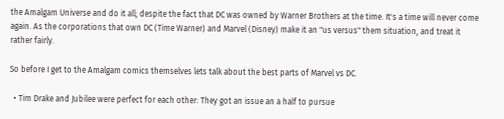the Amalgam Universe and do it all; despite the fact that DC was owned by Warner Brothers at the time. It's a time will never come again. As the corporations that own DC (Time Warner) and Marvel (Disney) make it an "us versus" them situation, and treat it rather fairly.

So before I get to the Amalgam comics themselves lets talk about the best parts of Marvel vs DC.

  • Tim Drake and Jubilee were perfect for each other: They got an issue an a half to pursue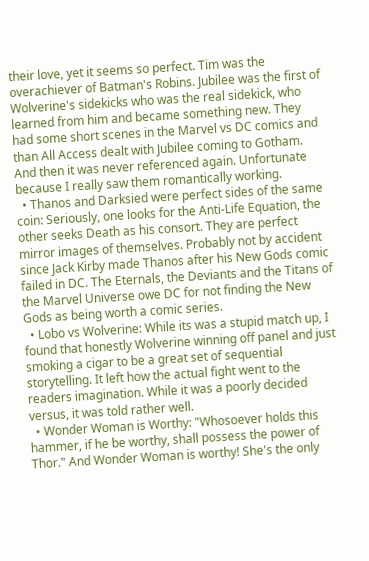their love, yet it seems so perfect. Tim was the overachiever of Batman's Robins. Jubilee was the first of Wolverine's sidekicks who was the real sidekick, who learned from him and became something new. They had some short scenes in the Marvel vs DC comics and than All Access dealt with Jubilee coming to Gotham. And then it was never referenced again. Unfortunate because I really saw them romantically working.
  • Thanos and Darksied were perfect sides of the same coin: Seriously, one looks for the Anti-Life Equation, the other seeks Death as his consort. They are perfect mirror images of themselves. Probably not by accident since Jack Kirby made Thanos after his New Gods comic failed in DC. The Eternals, the Deviants and the Titans of the Marvel Universe owe DC for not finding the New Gods as being worth a comic series.
  • Lobo vs Wolverine: While its was a stupid match up, I found that honestly Wolverine winning off panel and just smoking a cigar to be a great set of sequential storytelling. It left how the actual fight went to the readers imagination. While it was a poorly decided versus, it was told rather well.
  • Wonder Woman is Worthy: "Whosoever holds this hammer, if he be worthy, shall possess the power of Thor." And Wonder Woman is worthy! She's the only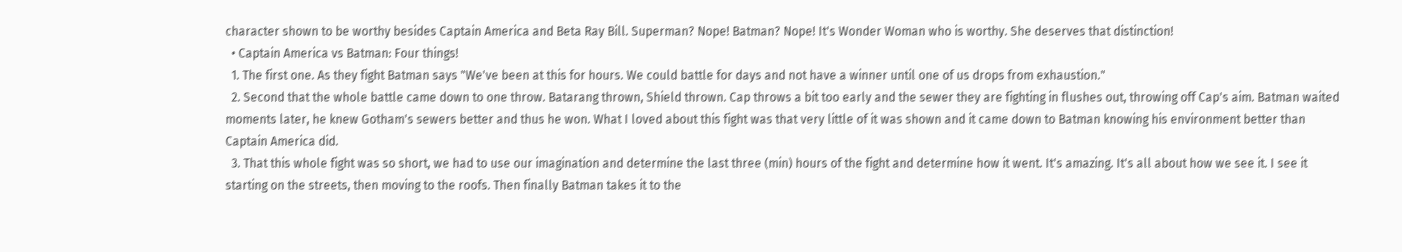character shown to be worthy besides Captain America and Beta Ray Bill. Superman? Nope! Batman? Nope! It's Wonder Woman who is worthy. She deserves that distinction!
  • Captain America vs Batman: Four things!
  1. The first one. As they fight Batman says "We've been at this for hours. We could battle for days and not have a winner until one of us drops from exhaustion."
  2. Second that the whole battle came down to one throw. Batarang thrown, Shield thrown. Cap throws a bit too early and the sewer they are fighting in flushes out, throwing off Cap's aim. Batman waited moments later, he knew Gotham's sewers better and thus he won. What I loved about this fight was that very little of it was shown and it came down to Batman knowing his environment better than Captain America did.
  3. That this whole fight was so short, we had to use our imagination and determine the last three (min) hours of the fight and determine how it went. It's amazing. It's all about how we see it. I see it starting on the streets, then moving to the roofs. Then finally Batman takes it to the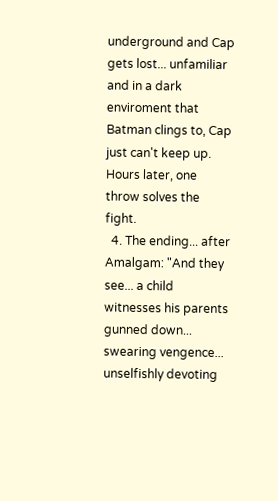underground and Cap gets lost... unfamiliar and in a dark enviroment that Batman clings to, Cap just can't keep up. Hours later, one throw solves the fight.
  4. The ending... after Amalgam: "And they see... a child witnesses his parents gunned down... swearing vengence... unselfishly devoting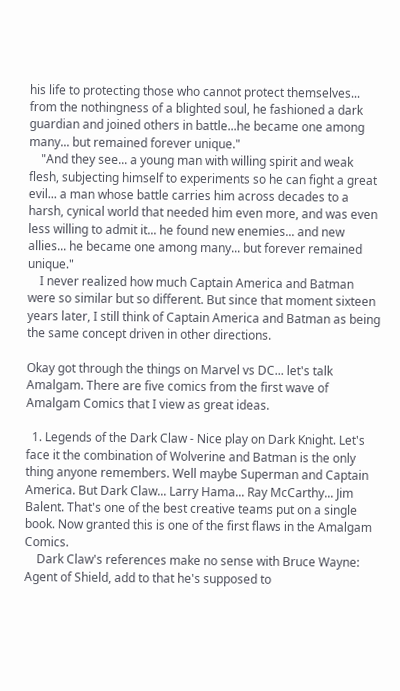his life to protecting those who cannot protect themselves... from the nothingness of a blighted soul, he fashioned a dark guardian and joined others in battle...he became one among many... but remained forever unique."
    "And they see... a young man with willing spirit and weak flesh, subjecting himself to experiments so he can fight a great evil... a man whose battle carries him across decades to a harsh, cynical world that needed him even more, and was even less willing to admit it... he found new enemies... and new allies... he became one among many... but forever remained unique."
    I never realized how much Captain America and Batman were so similar but so different. But since that moment sixteen years later, I still think of Captain America and Batman as being the same concept driven in other directions.

Okay got through the things on Marvel vs DC... let's talk Amalgam. There are five comics from the first wave of Amalgam Comics that I view as great ideas.

  1. Legends of the Dark Claw - Nice play on Dark Knight. Let's face it the combination of Wolverine and Batman is the only thing anyone remembers. Well maybe Superman and Captain America. But Dark Claw... Larry Hama... Ray McCarthy... Jim Balent. That's one of the best creative teams put on a single book. Now granted this is one of the first flaws in the Amalgam Comics.
    Dark Claw's references make no sense with Bruce Wayne: Agent of Shield, add to that he's supposed to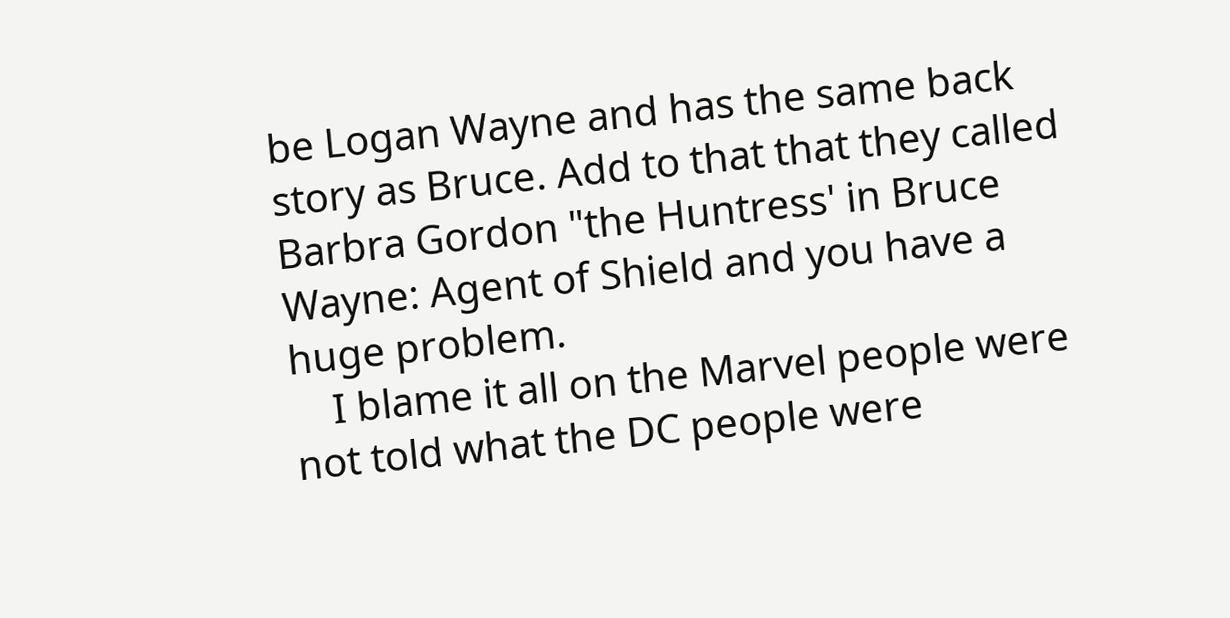be Logan Wayne and has the same back story as Bruce. Add to that that they called Barbra Gordon "the Huntress' in Bruce Wayne: Agent of Shield and you have a huge problem.
    I blame it all on the Marvel people were not told what the DC people were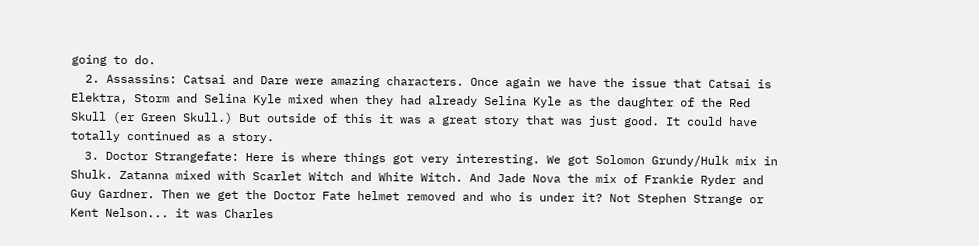going to do.
  2. Assassins: Catsai and Dare were amazing characters. Once again we have the issue that Catsai is Elektra, Storm and Selina Kyle mixed when they had already Selina Kyle as the daughter of the Red Skull (er Green Skull.) But outside of this it was a great story that was just good. It could have totally continued as a story.
  3. Doctor Strangefate: Here is where things got very interesting. We got Solomon Grundy/Hulk mix in Shulk. Zatanna mixed with Scarlet Witch and White Witch. And Jade Nova the mix of Frankie Ryder and Guy Gardner. Then we get the Doctor Fate helmet removed and who is under it? Not Stephen Strange or Kent Nelson... it was Charles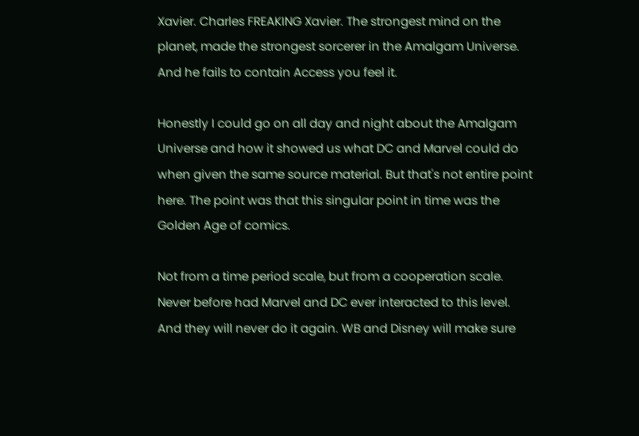Xavier. Charles FREAKING Xavier. The strongest mind on the planet, made the strongest sorcerer in the Amalgam Universe. And he fails to contain Access you feel it.

Honestly I could go on all day and night about the Amalgam Universe and how it showed us what DC and Marvel could do when given the same source material. But that's not entire point here. The point was that this singular point in time was the Golden Age of comics.

Not from a time period scale, but from a cooperation scale. Never before had Marvel and DC ever interacted to this level. And they will never do it again. WB and Disney will make sure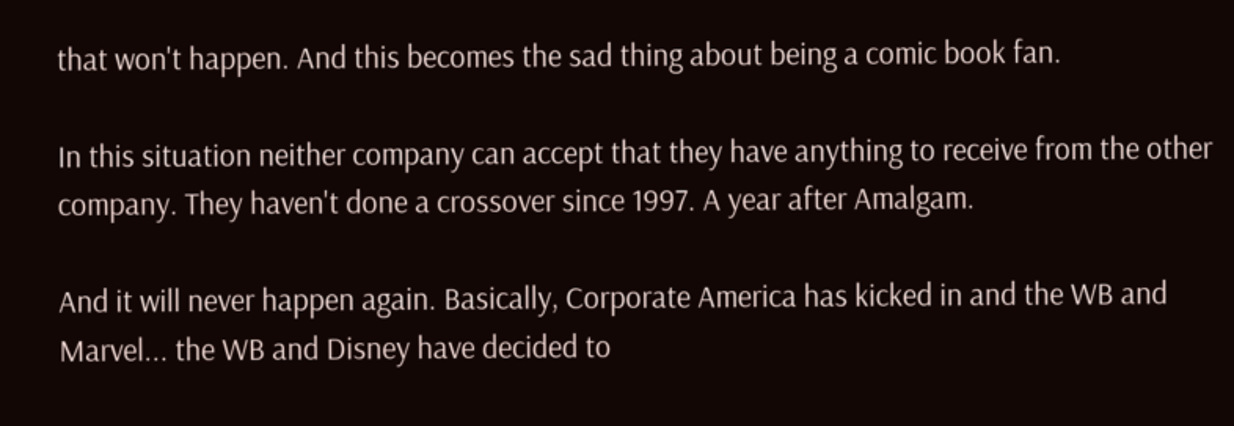that won't happen. And this becomes the sad thing about being a comic book fan.

In this situation neither company can accept that they have anything to receive from the other company. They haven't done a crossover since 1997. A year after Amalgam.

And it will never happen again. Basically, Corporate America has kicked in and the WB and Marvel... the WB and Disney have decided to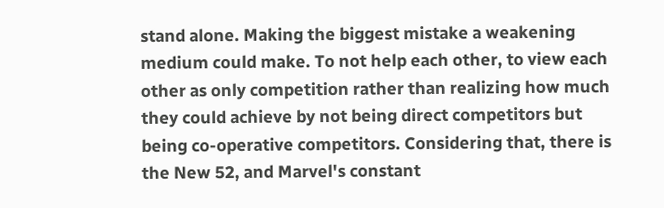stand alone. Making the biggest mistake a weakening medium could make. To not help each other, to view each other as only competition rather than realizing how much they could achieve by not being direct competitors but being co-operative competitors. Considering that, there is the New 52, and Marvel's constant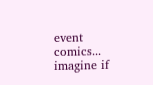event comics... imagine if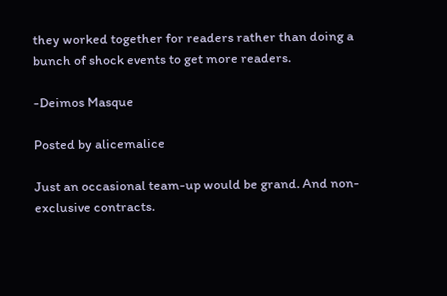they worked together for readers rather than doing a bunch of shock events to get more readers.

-Deimos Masque

Posted by alicemalice

Just an occasional team-up would be grand. And non-exclusive contracts.